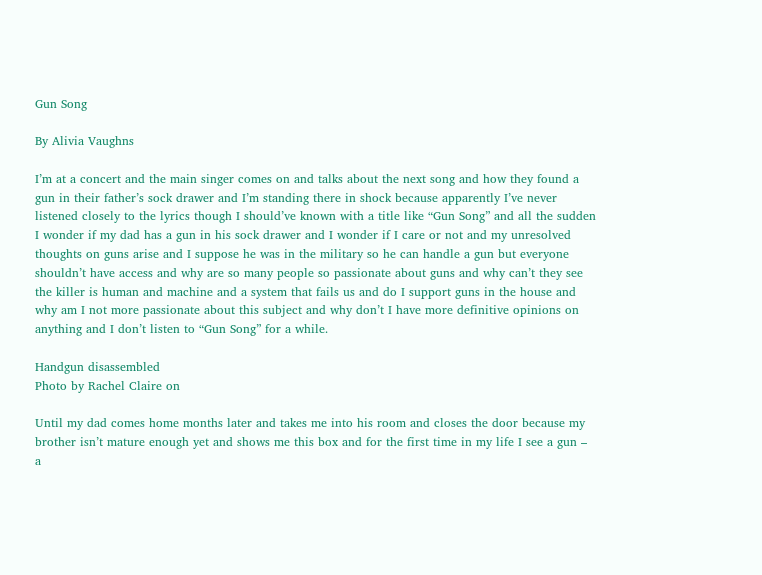Gun Song

By Alivia Vaughns

I’m at a concert and the main singer comes on and talks about the next song and how they found a gun in their father’s sock drawer and I’m standing there in shock because apparently I’ve never listened closely to the lyrics though I should’ve known with a title like “Gun Song” and all the sudden I wonder if my dad has a gun in his sock drawer and I wonder if I care or not and my unresolved thoughts on guns arise and I suppose he was in the military so he can handle a gun but everyone shouldn’t have access and why are so many people so passionate about guns and why can’t they see the killer is human and machine and a system that fails us and do I support guns in the house and why am I not more passionate about this subject and why don’t I have more definitive opinions on anything and I don’t listen to “Gun Song” for a while.

Handgun disassembled
Photo by Rachel Claire on

Until my dad comes home months later and takes me into his room and closes the door because my brother isn’t mature enough yet and shows me this box and for the first time in my life I see a gun – a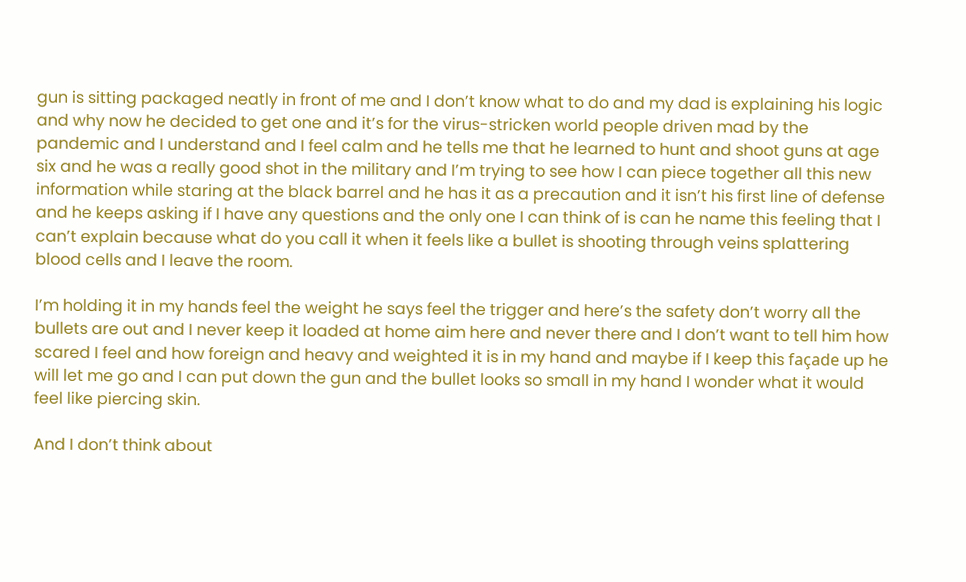gun is sitting packaged neatly in front of me and I don’t know what to do and my dad is explaining his logic and why now he decided to get one and it’s for the virus-stricken world people driven mad by the pandemic and I understand and I feel calm and he tells me that he learned to hunt and shoot guns at age six and he was a really good shot in the military and I’m trying to see how I can piece together all this new information while staring at the black barrel and he has it as a precaution and it isn’t his first line of defense and he keeps asking if I have any questions and the only one I can think of is can he name this feeling that I can’t explain because what do you call it when it feels like a bullet is shooting through veins splattering blood cells and I leave the room.

I’m holding it in my hands feel the weight he says feel the trigger and here’s the safety don’t worry all the bullets are out and I never keep it loaded at home aim here and never there and I don’t want to tell him how scared I feel and how foreign and heavy and weighted it is in my hand and maybe if I keep this façade up he will let me go and I can put down the gun and the bullet looks so small in my hand I wonder what it would feel like piercing skin.

And I don’t think about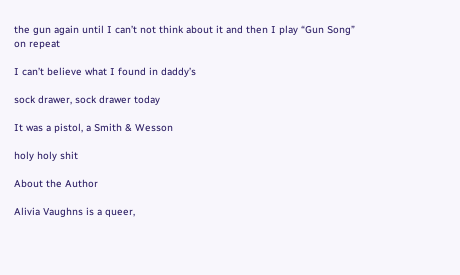the gun again until I can’t not think about it and then I play “Gun Song” on repeat

I can’t believe what I found in daddy’s

sock drawer, sock drawer today

It was a pistol, a Smith & Wesson

holy holy shit

About the Author

Alivia Vaughns is a queer,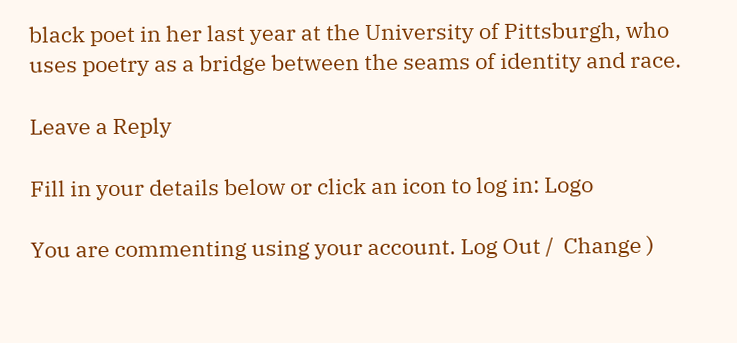black poet in her last year at the University of Pittsburgh, who uses poetry as a bridge between the seams of identity and race.

Leave a Reply

Fill in your details below or click an icon to log in: Logo

You are commenting using your account. Log Out /  Change )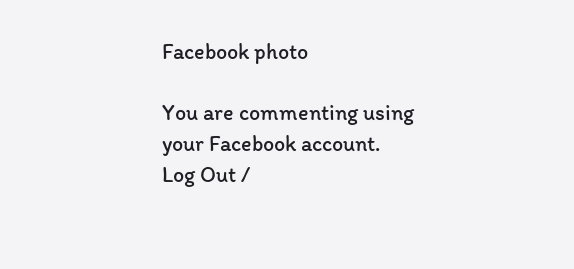Facebook photo

You are commenting using your Facebook account. Log Out /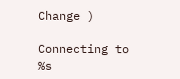Change )

Connecting to %s